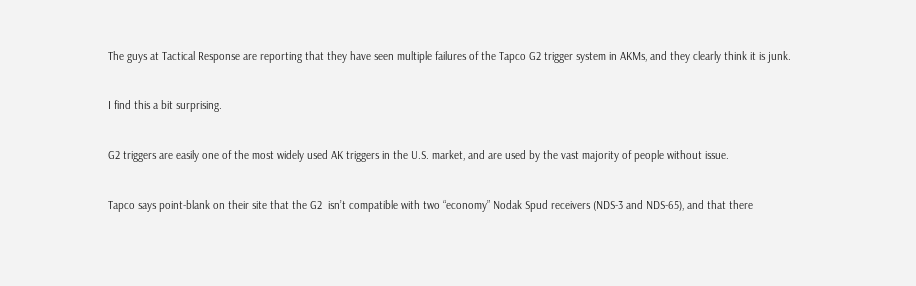The guys at Tactical Response are reporting that they have seen multiple failures of the Tapco G2 trigger system in AKMs, and they clearly think it is junk.

I find this a bit surprising.

G2 triggers are easily one of the most widely used AK triggers in the U.S. market, and are used by the vast majority of people without issue.

Tapco says point-blank on their site that the G2  isn’t compatible with two “economy” Nodak Spud receivers (NDS-3 and NDS-65), and that there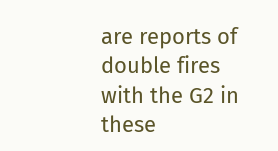are reports of double fires with the G2 in these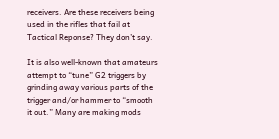receivers. Are these receivers being used in the rifles that fail at Tactical Reponse? They don’t say.

It is also well-known that amateurs attempt to “tune” G2 triggers by grinding away various parts of the trigger and/or hammer to “smooth it out.” Many are making mods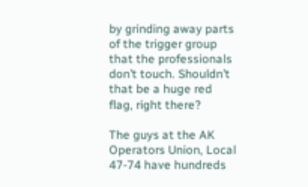by grinding away parts of the trigger group that the professionals don’t touch. Shouldn’t that be a huge red flag, right there?

The guys at the AK Operators Union, Local 47-74 have hundreds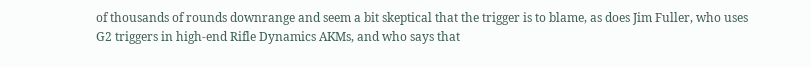of thousands of rounds downrange and seem a bit skeptical that the trigger is to blame, as does Jim Fuller, who uses G2 triggers in high-end Rifle Dynamics AKMs, and who says that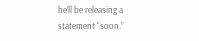he’ll be releasing a statement “soon.”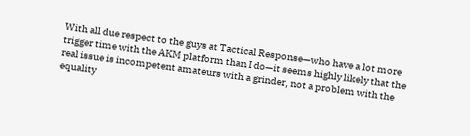With all due respect to the guys at Tactical Response—who have a lot more trigger time with the AKM platform than I do—it seems highly likely that the real issue is incompetent amateurs with a grinder, not a problem with the equality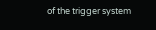of the trigger system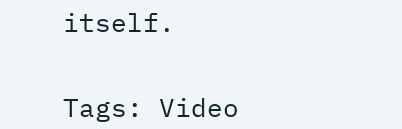itself.


Tags: Video